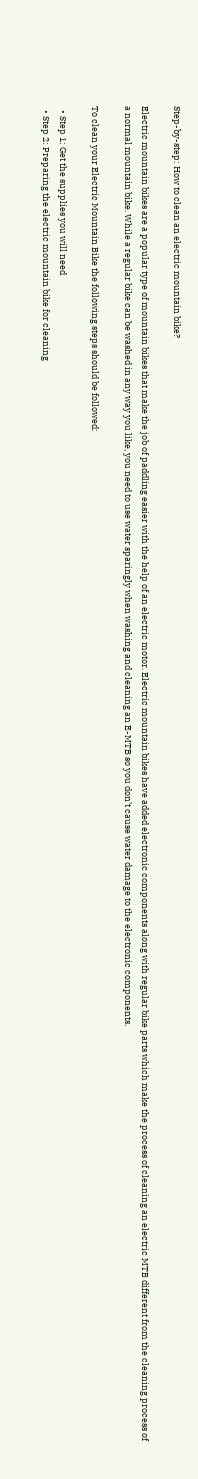Step-by-step: How to clean an electric mountain bike?

Electric mountain bikes are a popular type of mountain bikes that make the job of paddling easier with the help of an electric motor. Electric mountain bikes have added electronic components along with regular bike parts which make the process of cleaning an electric MTB different from the cleaning process of a normal mountain bike. While a regular bike can be washed in any way you like, you need to use water sparingly when washing and cleaning an E-MTB so you don’t cause water damage to the electronic components.

To clean your Electric Mountain Bike the following steps should be followed:

  • Step 1: Get the supplies you will need
  • Step 2: Preparing the electric mountain bike for cleaning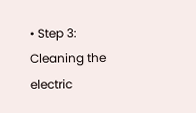• Step 3: Cleaning the electric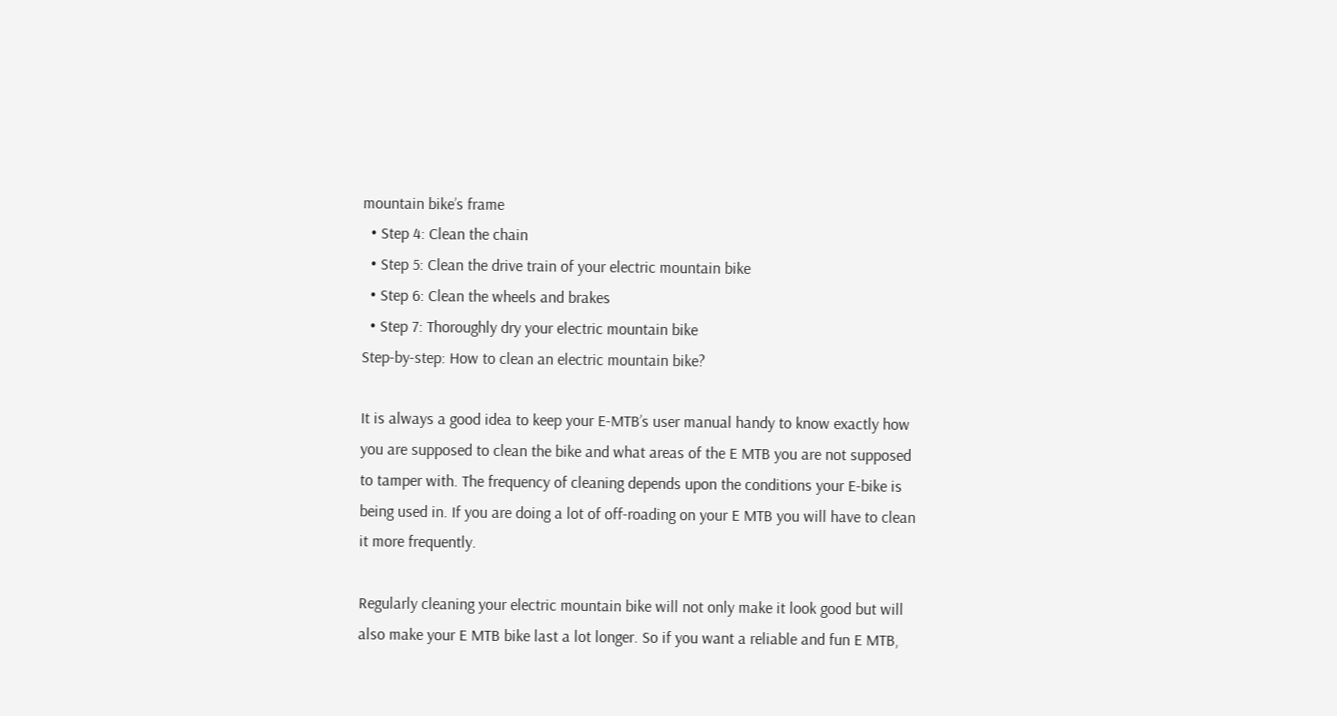mountain bike’s frame
  • Step 4: Clean the chain
  • Step 5: Clean the drive train of your electric mountain bike
  • Step 6: Clean the wheels and brakes
  • Step 7: Thoroughly dry your electric mountain bike
Step-by-step: How to clean an electric mountain bike?

It is always a good idea to keep your E-MTB’s user manual handy to know exactly how you are supposed to clean the bike and what areas of the E MTB you are not supposed to tamper with. The frequency of cleaning depends upon the conditions your E-bike is being used in. If you are doing a lot of off-roading on your E MTB you will have to clean it more frequently.

Regularly cleaning your electric mountain bike will not only make it look good but will also make your E MTB bike last a lot longer. So if you want a reliable and fun E MTB,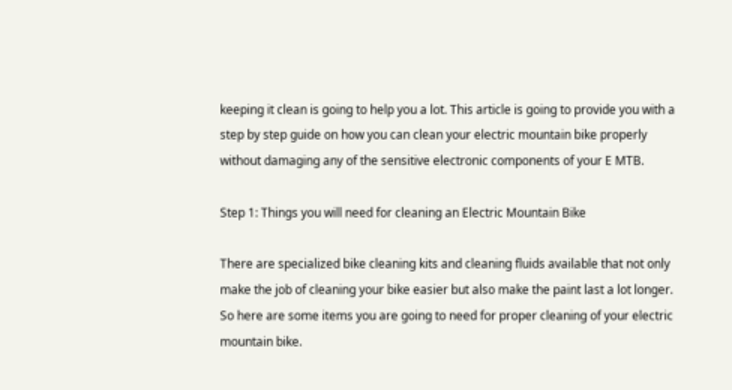keeping it clean is going to help you a lot. This article is going to provide you with a step by step guide on how you can clean your electric mountain bike properly without damaging any of the sensitive electronic components of your E MTB.

Step 1: Things you will need for cleaning an Electric Mountain Bike

There are specialized bike cleaning kits and cleaning fluids available that not only make the job of cleaning your bike easier but also make the paint last a lot longer. So here are some items you are going to need for proper cleaning of your electric mountain bike.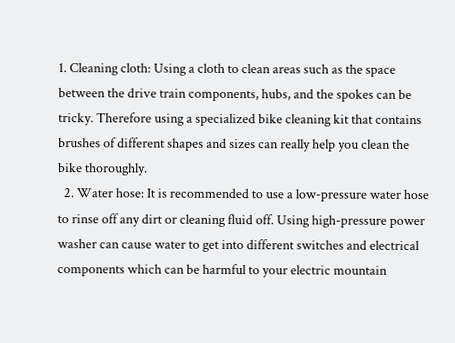1. Cleaning cloth: Using a cloth to clean areas such as the space between the drive train components, hubs, and the spokes can be tricky. Therefore using a specialized bike cleaning kit that contains brushes of different shapes and sizes can really help you clean the bike thoroughly.
  2. Water hose: It is recommended to use a low-pressure water hose to rinse off any dirt or cleaning fluid off. Using high-pressure power washer can cause water to get into different switches and electrical components which can be harmful to your electric mountain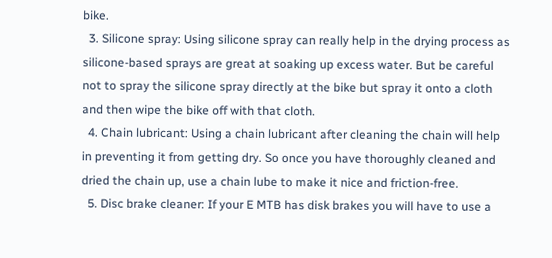bike.
  3. Silicone spray: Using silicone spray can really help in the drying process as silicone-based sprays are great at soaking up excess water. But be careful not to spray the silicone spray directly at the bike but spray it onto a cloth and then wipe the bike off with that cloth.
  4. Chain lubricant: Using a chain lubricant after cleaning the chain will help in preventing it from getting dry. So once you have thoroughly cleaned and dried the chain up, use a chain lube to make it nice and friction-free.
  5. Disc brake cleaner: If your E MTB has disk brakes you will have to use a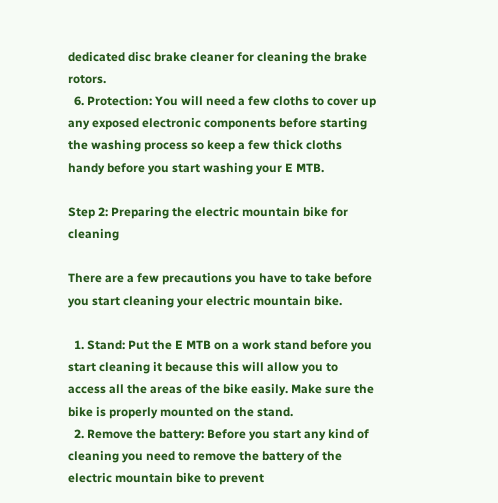dedicated disc brake cleaner for cleaning the brake rotors.
  6. Protection: You will need a few cloths to cover up any exposed electronic components before starting the washing process so keep a few thick cloths handy before you start washing your E MTB.

Step 2: Preparing the electric mountain bike for cleaning

There are a few precautions you have to take before you start cleaning your electric mountain bike.

  1. Stand: Put the E MTB on a work stand before you start cleaning it because this will allow you to access all the areas of the bike easily. Make sure the bike is properly mounted on the stand.
  2. Remove the battery: Before you start any kind of cleaning you need to remove the battery of the electric mountain bike to prevent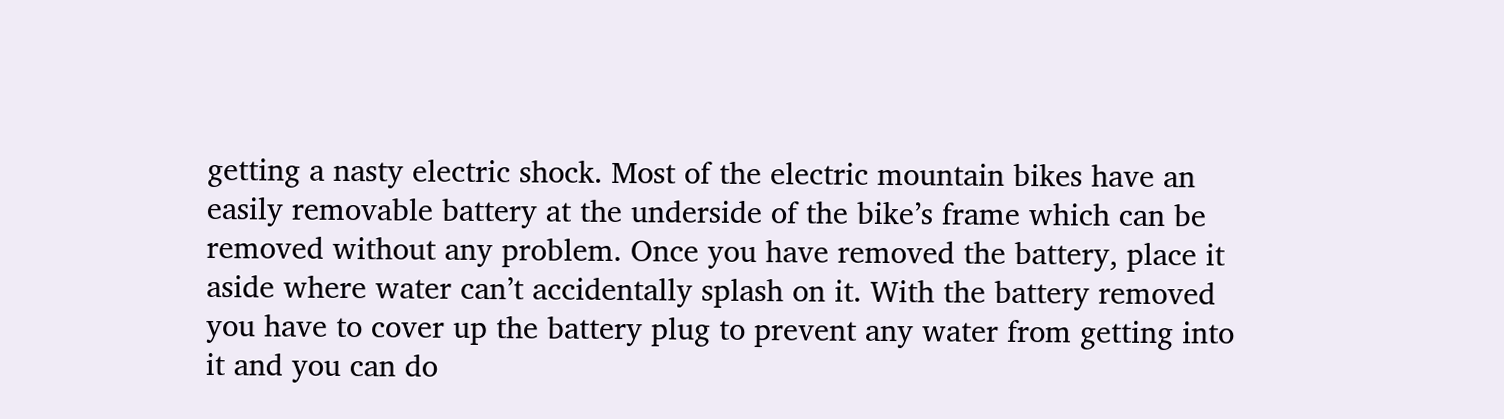getting a nasty electric shock. Most of the electric mountain bikes have an easily removable battery at the underside of the bike’s frame which can be removed without any problem. Once you have removed the battery, place it aside where water can’t accidentally splash on it. With the battery removed you have to cover up the battery plug to prevent any water from getting into it and you can do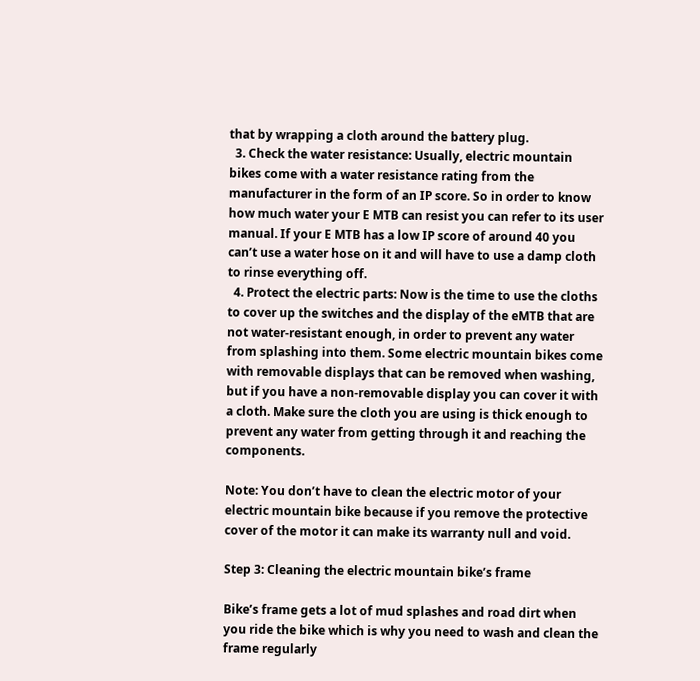that by wrapping a cloth around the battery plug.
  3. Check the water resistance: Usually, electric mountain bikes come with a water resistance rating from the manufacturer in the form of an IP score. So in order to know how much water your E MTB can resist you can refer to its user manual. If your E MTB has a low IP score of around 40 you can’t use a water hose on it and will have to use a damp cloth to rinse everything off.
  4. Protect the electric parts: Now is the time to use the cloths to cover up the switches and the display of the eMTB that are not water-resistant enough, in order to prevent any water from splashing into them. Some electric mountain bikes come with removable displays that can be removed when washing, but if you have a non-removable display you can cover it with a cloth. Make sure the cloth you are using is thick enough to prevent any water from getting through it and reaching the components.

Note: You don’t have to clean the electric motor of your electric mountain bike because if you remove the protective cover of the motor it can make its warranty null and void.

Step 3: Cleaning the electric mountain bike’s frame

Bike’s frame gets a lot of mud splashes and road dirt when you ride the bike which is why you need to wash and clean the frame regularly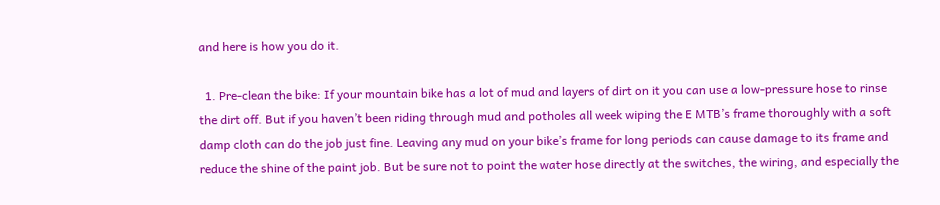and here is how you do it.

  1. Pre-clean the bike: If your mountain bike has a lot of mud and layers of dirt on it you can use a low-pressure hose to rinse the dirt off. But if you haven’t been riding through mud and potholes all week wiping the E MTB’s frame thoroughly with a soft damp cloth can do the job just fine. Leaving any mud on your bike’s frame for long periods can cause damage to its frame and reduce the shine of the paint job. But be sure not to point the water hose directly at the switches, the wiring, and especially the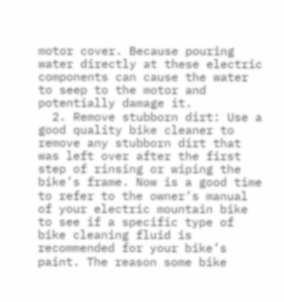motor cover. Because pouring water directly at these electric components can cause the water to seep to the motor and potentially damage it.
  2. Remove stubborn dirt: Use a good quality bike cleaner to remove any stubborn dirt that was left over after the first step of rinsing or wiping the bike’s frame. Now is a good time to refer to the owner’s manual of your electric mountain bike to see if a specific type of bike cleaning fluid is recommended for your bike’s paint. The reason some bike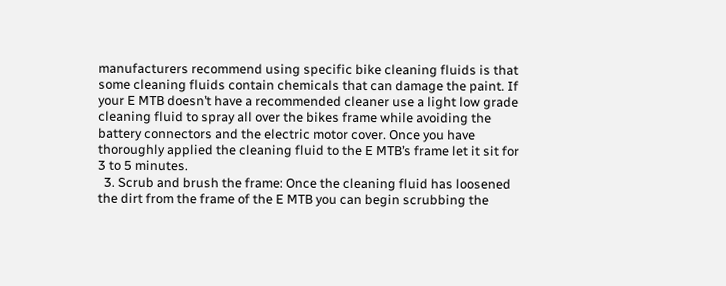manufacturers recommend using specific bike cleaning fluids is that some cleaning fluids contain chemicals that can damage the paint. If your E MTB doesn’t have a recommended cleaner use a light low grade cleaning fluid to spray all over the bikes frame while avoiding the battery connectors and the electric motor cover. Once you have thoroughly applied the cleaning fluid to the E MTB’s frame let it sit for 3 to 5 minutes.
  3. Scrub and brush the frame: Once the cleaning fluid has loosened the dirt from the frame of the E MTB you can begin scrubbing the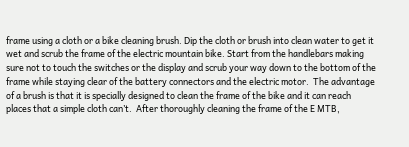frame using a cloth or a bike cleaning brush. Dip the cloth or brush into clean water to get it wet and scrub the frame of the electric mountain bike. Start from the handlebars making sure not to touch the switches or the display and scrub your way down to the bottom of the frame while staying clear of the battery connectors and the electric motor.  The advantage of a brush is that it is specially designed to clean the frame of the bike and it can reach places that a simple cloth can’t.  After thoroughly cleaning the frame of the E MTB,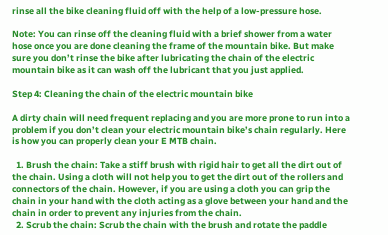rinse all the bike cleaning fluid off with the help of a low-pressure hose.

Note: You can rinse off the cleaning fluid with a brief shower from a water hose once you are done cleaning the frame of the mountain bike. But make sure you don’t rinse the bike after lubricating the chain of the electric mountain bike as it can wash off the lubricant that you just applied.

Step 4: Cleaning the chain of the electric mountain bike

A dirty chain will need frequent replacing and you are more prone to run into a problem if you don’t clean your electric mountain bike’s chain regularly. Here is how you can properly clean your E MTB chain.

  1. Brush the chain: Take a stiff brush with rigid hair to get all the dirt out of the chain. Using a cloth will not help you to get the dirt out of the rollers and connectors of the chain. However, if you are using a cloth you can grip the chain in your hand with the cloth acting as a glove between your hand and the chain in order to prevent any injuries from the chain.
  2. Scrub the chain: Scrub the chain with the brush and rotate the paddle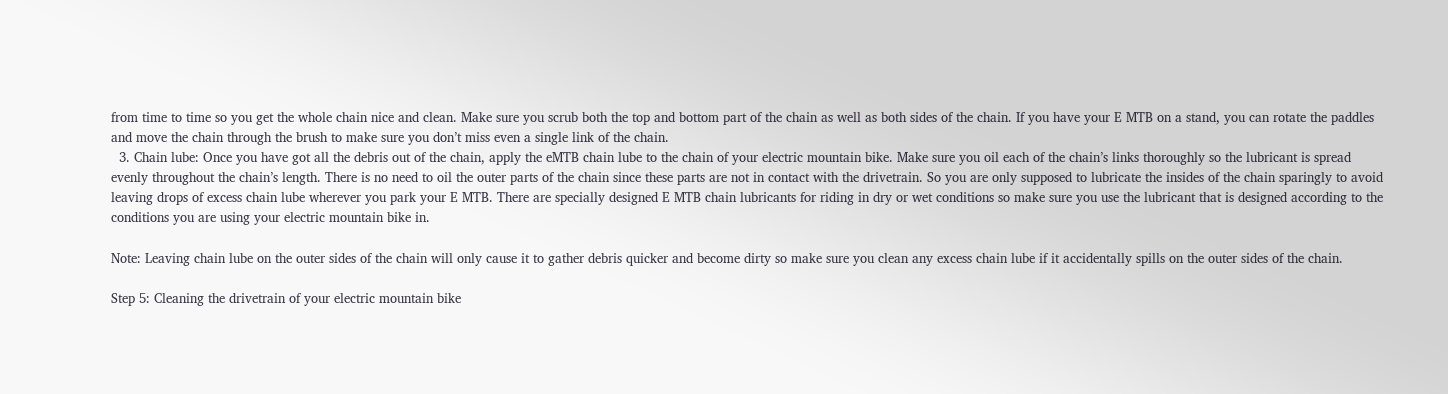from time to time so you get the whole chain nice and clean. Make sure you scrub both the top and bottom part of the chain as well as both sides of the chain. If you have your E MTB on a stand, you can rotate the paddles and move the chain through the brush to make sure you don’t miss even a single link of the chain.
  3. Chain lube: Once you have got all the debris out of the chain, apply the eMTB chain lube to the chain of your electric mountain bike. Make sure you oil each of the chain’s links thoroughly so the lubricant is spread evenly throughout the chain’s length. There is no need to oil the outer parts of the chain since these parts are not in contact with the drivetrain. So you are only supposed to lubricate the insides of the chain sparingly to avoid leaving drops of excess chain lube wherever you park your E MTB. There are specially designed E MTB chain lubricants for riding in dry or wet conditions so make sure you use the lubricant that is designed according to the conditions you are using your electric mountain bike in.

Note: Leaving chain lube on the outer sides of the chain will only cause it to gather debris quicker and become dirty so make sure you clean any excess chain lube if it accidentally spills on the outer sides of the chain.

Step 5: Cleaning the drivetrain of your electric mountain bike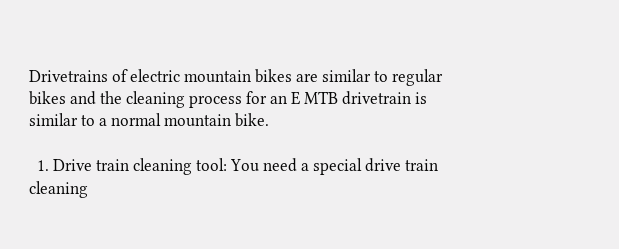Drivetrains of electric mountain bikes are similar to regular bikes and the cleaning process for an E MTB drivetrain is similar to a normal mountain bike.

  1. Drive train cleaning tool: You need a special drive train cleaning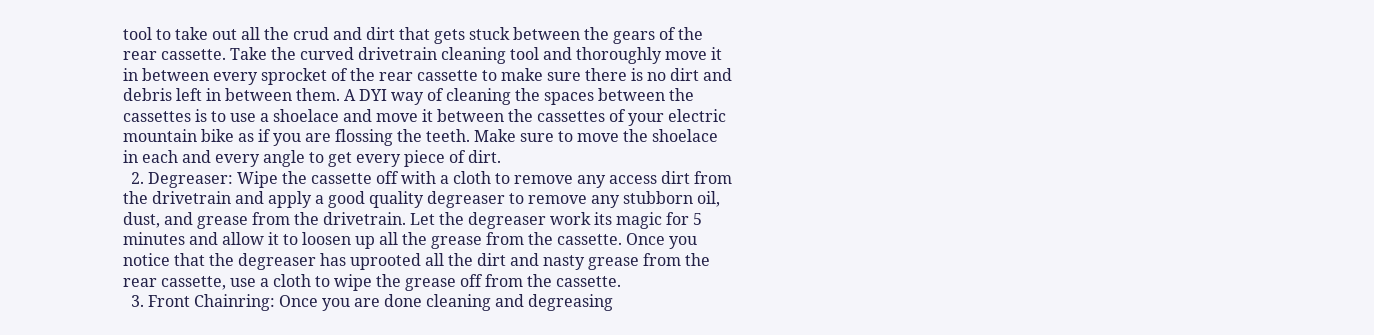tool to take out all the crud and dirt that gets stuck between the gears of the rear cassette. Take the curved drivetrain cleaning tool and thoroughly move it in between every sprocket of the rear cassette to make sure there is no dirt and debris left in between them. A DYI way of cleaning the spaces between the cassettes is to use a shoelace and move it between the cassettes of your electric mountain bike as if you are flossing the teeth. Make sure to move the shoelace in each and every angle to get every piece of dirt.
  2. Degreaser: Wipe the cassette off with a cloth to remove any access dirt from the drivetrain and apply a good quality degreaser to remove any stubborn oil, dust, and grease from the drivetrain. Let the degreaser work its magic for 5 minutes and allow it to loosen up all the grease from the cassette. Once you notice that the degreaser has uprooted all the dirt and nasty grease from the rear cassette, use a cloth to wipe the grease off from the cassette.
  3. Front Chainring: Once you are done cleaning and degreasing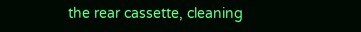the rear cassette, cleaning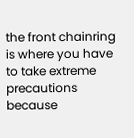the front chainring is where you have to take extreme precautions because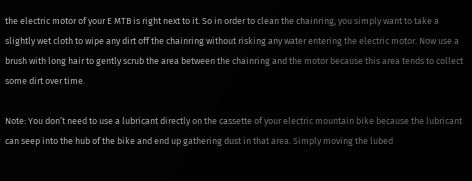the electric motor of your E MTB is right next to it. So in order to clean the chainring, you simply want to take a slightly wet cloth to wipe any dirt off the chainring without risking any water entering the electric motor. Now use a brush with long hair to gently scrub the area between the chainring and the motor because this area tends to collect some dirt over time.

Note: You don’t need to use a lubricant directly on the cassette of your electric mountain bike because the lubricant can seep into the hub of the bike and end up gathering dust in that area. Simply moving the lubed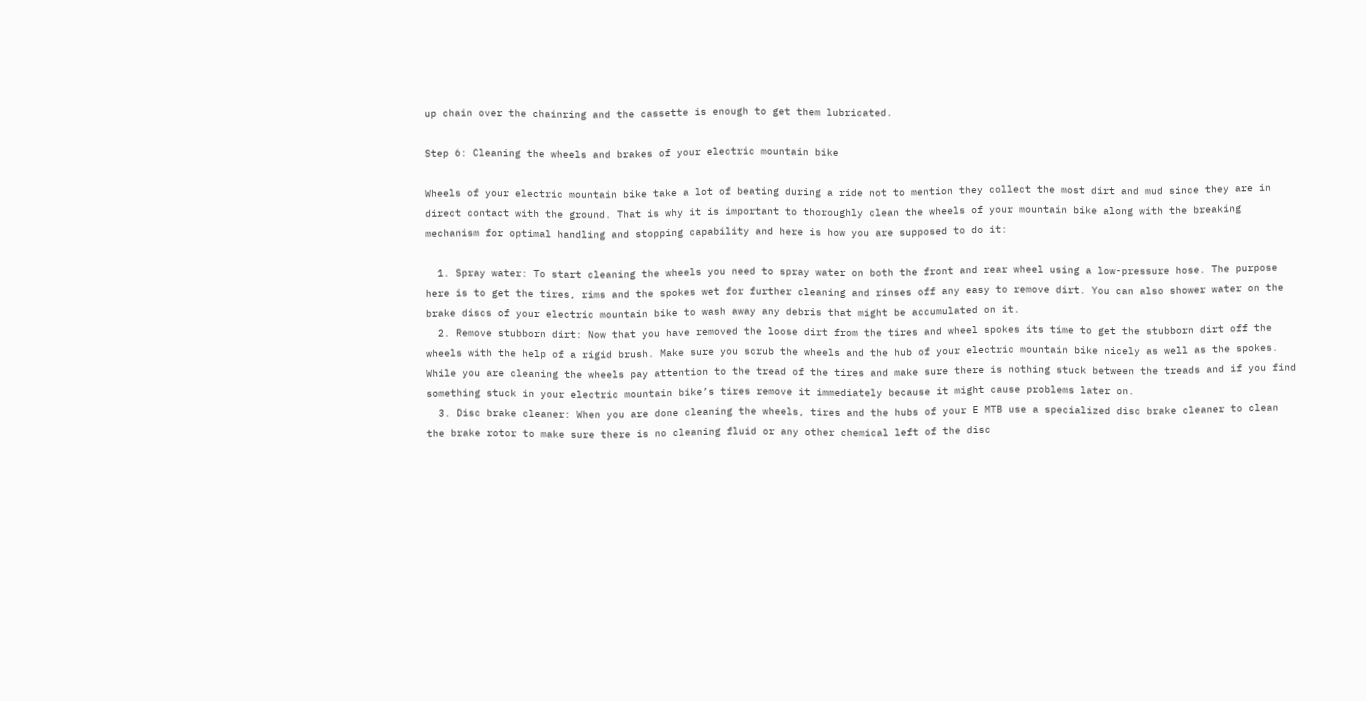up chain over the chainring and the cassette is enough to get them lubricated.

Step 6: Cleaning the wheels and brakes of your electric mountain bike

Wheels of your electric mountain bike take a lot of beating during a ride not to mention they collect the most dirt and mud since they are in direct contact with the ground. That is why it is important to thoroughly clean the wheels of your mountain bike along with the breaking mechanism for optimal handling and stopping capability and here is how you are supposed to do it:

  1. Spray water: To start cleaning the wheels you need to spray water on both the front and rear wheel using a low-pressure hose. The purpose here is to get the tires, rims and the spokes wet for further cleaning and rinses off any easy to remove dirt. You can also shower water on the brake discs of your electric mountain bike to wash away any debris that might be accumulated on it.
  2. Remove stubborn dirt: Now that you have removed the loose dirt from the tires and wheel spokes its time to get the stubborn dirt off the wheels with the help of a rigid brush. Make sure you scrub the wheels and the hub of your electric mountain bike nicely as well as the spokes. While you are cleaning the wheels pay attention to the tread of the tires and make sure there is nothing stuck between the treads and if you find something stuck in your electric mountain bike’s tires remove it immediately because it might cause problems later on.
  3. Disc brake cleaner: When you are done cleaning the wheels, tires and the hubs of your E MTB use a specialized disc brake cleaner to clean the brake rotor to make sure there is no cleaning fluid or any other chemical left of the disc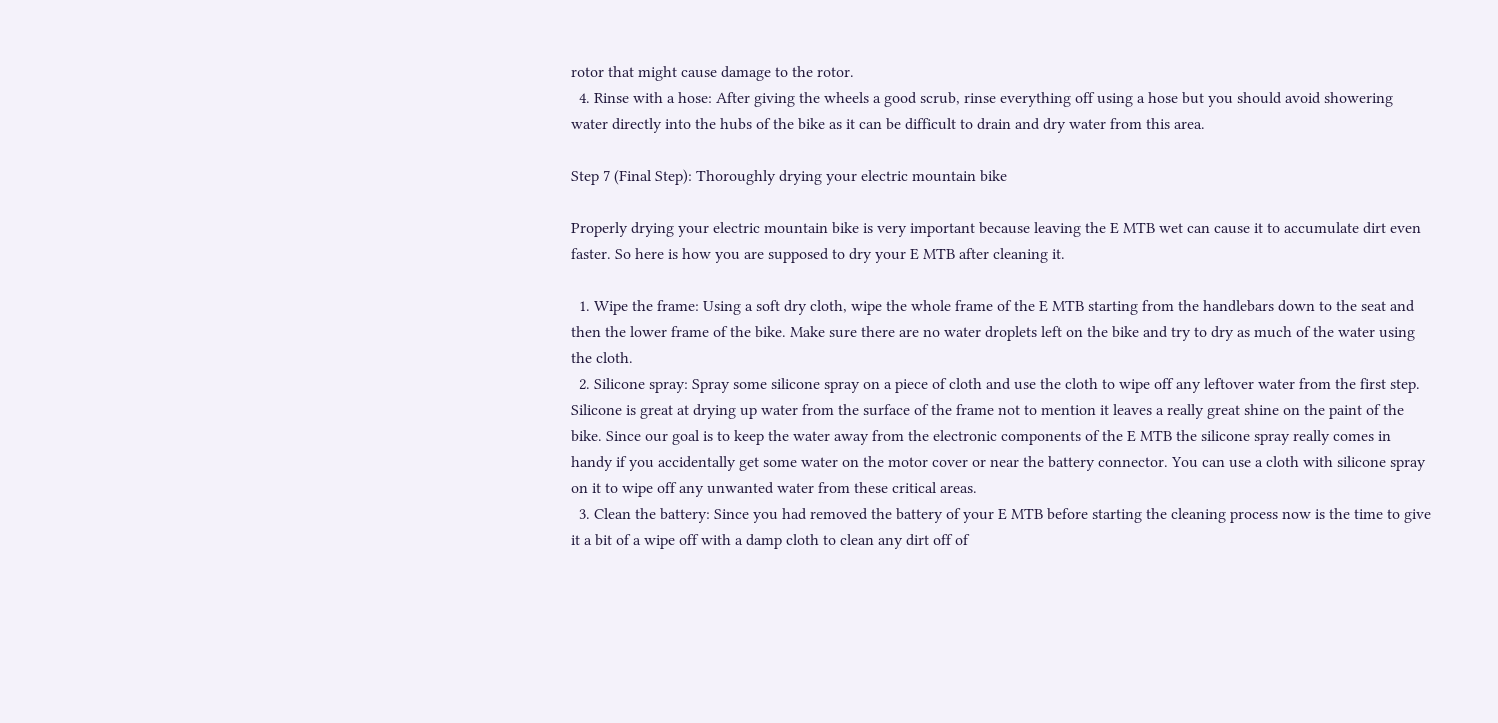rotor that might cause damage to the rotor.
  4. Rinse with a hose: After giving the wheels a good scrub, rinse everything off using a hose but you should avoid showering water directly into the hubs of the bike as it can be difficult to drain and dry water from this area.

Step 7 (Final Step): Thoroughly drying your electric mountain bike

Properly drying your electric mountain bike is very important because leaving the E MTB wet can cause it to accumulate dirt even faster. So here is how you are supposed to dry your E MTB after cleaning it.

  1. Wipe the frame: Using a soft dry cloth, wipe the whole frame of the E MTB starting from the handlebars down to the seat and then the lower frame of the bike. Make sure there are no water droplets left on the bike and try to dry as much of the water using the cloth.
  2. Silicone spray: Spray some silicone spray on a piece of cloth and use the cloth to wipe off any leftover water from the first step. Silicone is great at drying up water from the surface of the frame not to mention it leaves a really great shine on the paint of the bike. Since our goal is to keep the water away from the electronic components of the E MTB the silicone spray really comes in handy if you accidentally get some water on the motor cover or near the battery connector. You can use a cloth with silicone spray on it to wipe off any unwanted water from these critical areas.
  3. Clean the battery: Since you had removed the battery of your E MTB before starting the cleaning process now is the time to give it a bit of a wipe off with a damp cloth to clean any dirt off of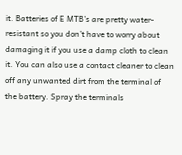it. Batteries of E MTB’s are pretty water-resistant so you don’t have to worry about damaging it if you use a damp cloth to clean it. You can also use a contact cleaner to clean off any unwanted dirt from the terminal of the battery. Spray the terminals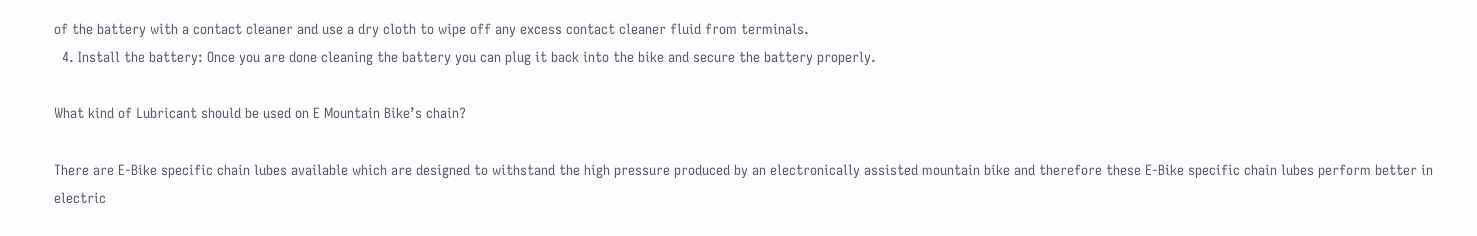of the battery with a contact cleaner and use a dry cloth to wipe off any excess contact cleaner fluid from terminals.
  4. Install the battery: Once you are done cleaning the battery you can plug it back into the bike and secure the battery properly.

What kind of Lubricant should be used on E Mountain Bike’s chain?

There are E-Bike specific chain lubes available which are designed to withstand the high pressure produced by an electronically assisted mountain bike and therefore these E-Bike specific chain lubes perform better in electric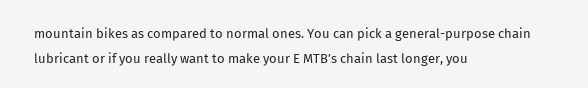mountain bikes as compared to normal ones. You can pick a general-purpose chain lubricant or if you really want to make your E MTB’s chain last longer, you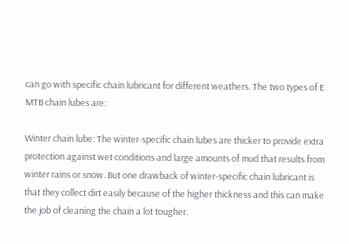can go with specific chain lubricant for different weathers. The two types of E MTB chain lubes are:

Winter chain lube: The winter-specific chain lubes are thicker to provide extra protection against wet conditions and large amounts of mud that results from winter rains or snow. But one drawback of winter-specific chain lubricant is that they collect dirt easily because of the higher thickness and this can make the job of cleaning the chain a lot tougher.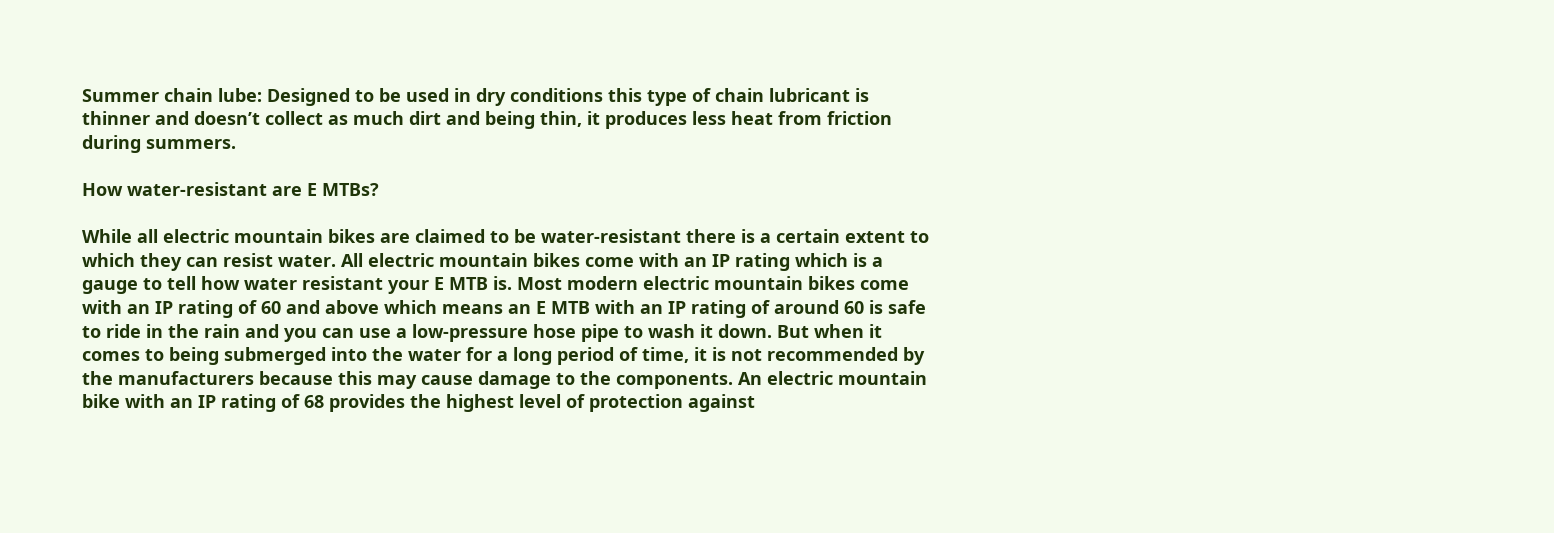Summer chain lube: Designed to be used in dry conditions this type of chain lubricant is thinner and doesn’t collect as much dirt and being thin, it produces less heat from friction during summers.

How water-resistant are E MTBs?

While all electric mountain bikes are claimed to be water-resistant there is a certain extent to which they can resist water. All electric mountain bikes come with an IP rating which is a gauge to tell how water resistant your E MTB is. Most modern electric mountain bikes come with an IP rating of 60 and above which means an E MTB with an IP rating of around 60 is safe to ride in the rain and you can use a low-pressure hose pipe to wash it down. But when it comes to being submerged into the water for a long period of time, it is not recommended by the manufacturers because this may cause damage to the components. An electric mountain bike with an IP rating of 68 provides the highest level of protection against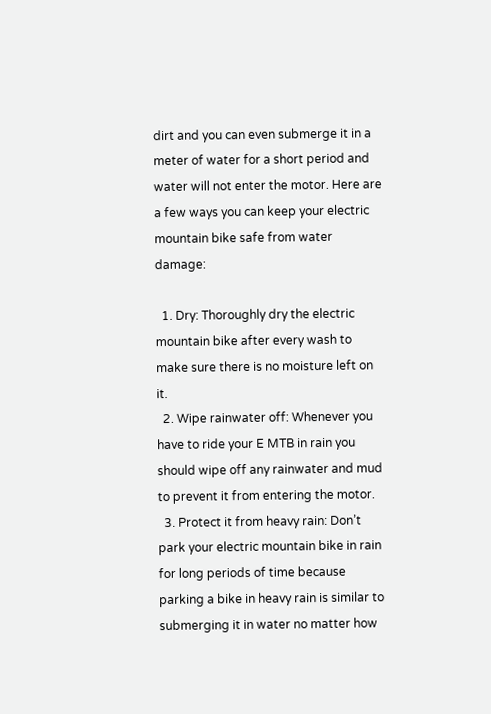dirt and you can even submerge it in a meter of water for a short period and water will not enter the motor. Here are a few ways you can keep your electric mountain bike safe from water damage:

  1. Dry: Thoroughly dry the electric mountain bike after every wash to make sure there is no moisture left on it.
  2. Wipe rainwater off: Whenever you have to ride your E MTB in rain you should wipe off any rainwater and mud to prevent it from entering the motor.
  3. Protect it from heavy rain: Don’t park your electric mountain bike in rain for long periods of time because parking a bike in heavy rain is similar to submerging it in water no matter how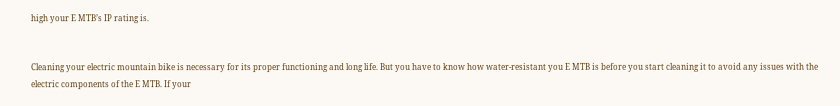high your E MTB’s IP rating is.


Cleaning your electric mountain bike is necessary for its proper functioning and long life. But you have to know how water-resistant you E MTB is before you start cleaning it to avoid any issues with the electric components of the E MTB. If your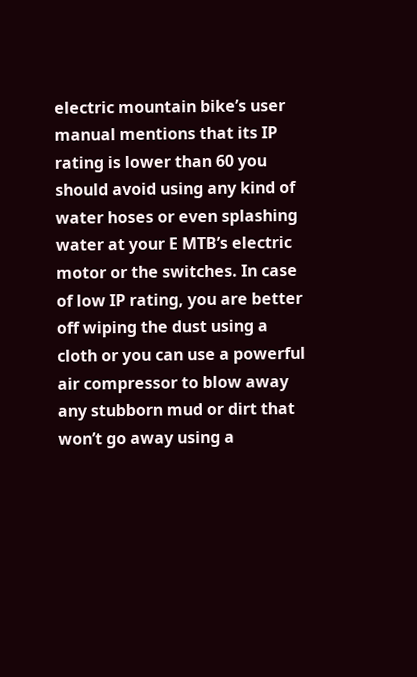electric mountain bike’s user manual mentions that its IP rating is lower than 60 you should avoid using any kind of water hoses or even splashing water at your E MTB’s electric motor or the switches. In case of low IP rating, you are better off wiping the dust using a cloth or you can use a powerful air compressor to blow away any stubborn mud or dirt that won’t go away using a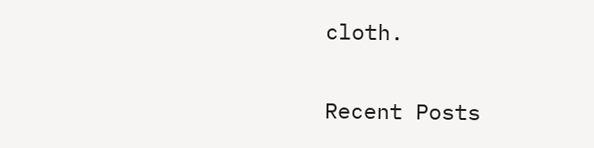cloth.

Recent Posts